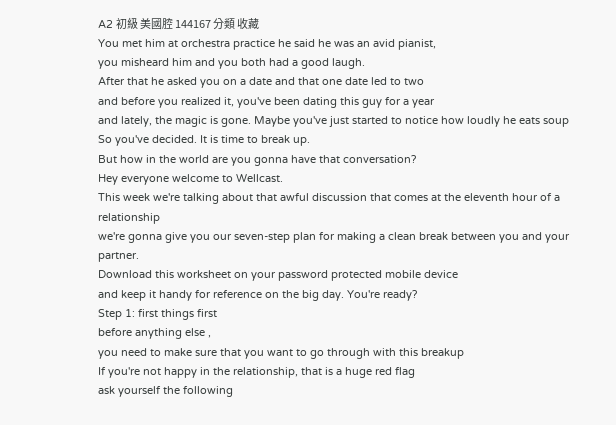A2 初級 美國腔 144167 分類 收藏
You met him at orchestra practice he said he was an avid pianist,
you misheard him and you both had a good laugh.
After that he asked you on a date and that one date led to two
and before you realized it, you've been dating this guy for a year
and lately, the magic is gone. Maybe you've just started to notice how loudly he eats soup
So you've decided. It is time to break up.
But how in the world are you gonna have that conversation?
Hey everyone welcome to Wellcast.
This week we're talking about that awful discussion that comes at the eleventh hour of a relationship
we're gonna give you our seven-step plan for making a clean break between you and your partner.
Download this worksheet on your password protected mobile device
and keep it handy for reference on the big day. You're ready?
Step 1: first things first
before anything else ,
you need to make sure that you want to go through with this breakup
If you're not happy in the relationship, that is a huge red flag
ask yourself the following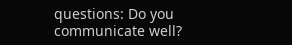questions: Do you communicate well?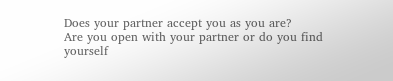Does your partner accept you as you are?
Are you open with your partner or do you find yourself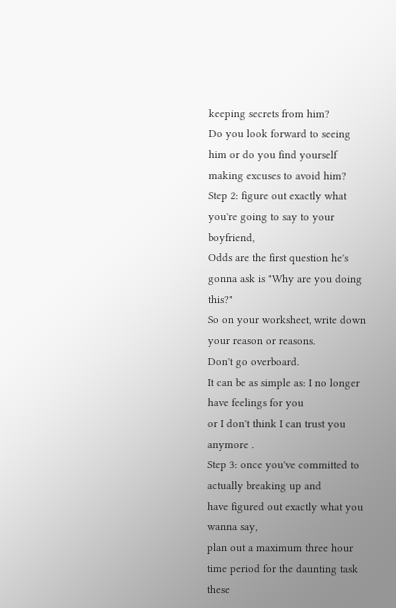keeping secrets from him?
Do you look forward to seeing him or do you find yourself making excuses to avoid him?
Step 2: figure out exactly what you're going to say to your boyfriend,
Odds are the first question he's gonna ask is "Why are you doing this?"
So on your worksheet, write down your reason or reasons.
Don't go overboard.
It can be as simple as: I no longer have feelings for you
or I don't think I can trust you anymore .
Step 3: once you've committed to actually breaking up and
have figured out exactly what you wanna say,
plan out a maximum three hour time period for the daunting task
these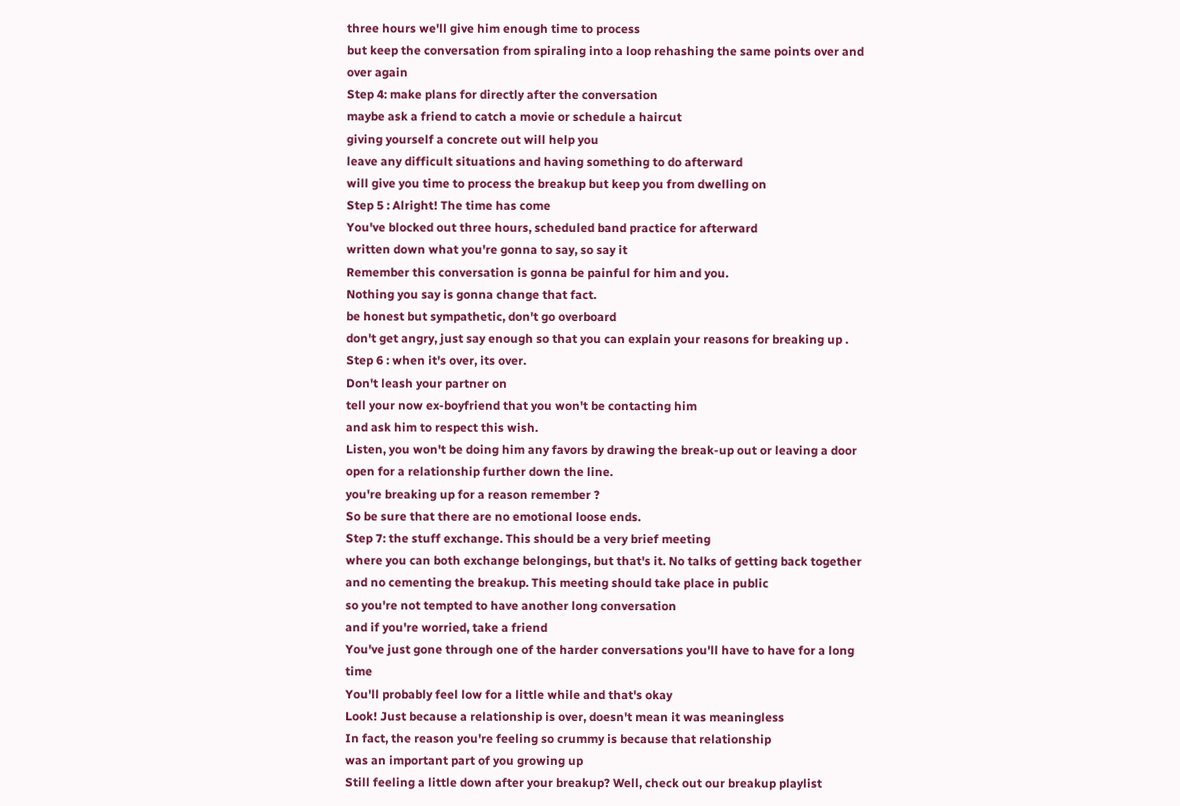three hours we'll give him enough time to process
but keep the conversation from spiraling into a loop rehashing the same points over and over again
Step 4: make plans for directly after the conversation
maybe ask a friend to catch a movie or schedule a haircut
giving yourself a concrete out will help you
leave any difficult situations and having something to do afterward
will give you time to process the breakup but keep you from dwelling on
Step 5 : Alright! The time has come
You've blocked out three hours, scheduled band practice for afterward
written down what you're gonna to say, so say it
Remember this conversation is gonna be painful for him and you.
Nothing you say is gonna change that fact.
be honest but sympathetic, don't go overboard
don't get angry, just say enough so that you can explain your reasons for breaking up .
Step 6 : when it's over, its over.
Don't leash your partner on
tell your now ex-boyfriend that you won't be contacting him
and ask him to respect this wish.
Listen, you won't be doing him any favors by drawing the break-up out or leaving a door open for a relationship further down the line.
you're breaking up for a reason remember ?
So be sure that there are no emotional loose ends.
Step 7: the stuff exchange. This should be a very brief meeting
where you can both exchange belongings, but that's it. No talks of getting back together
and no cementing the breakup. This meeting should take place in public
so you're not tempted to have another long conversation
and if you're worried, take a friend
You've just gone through one of the harder conversations you'll have to have for a long time
You'll probably feel low for a little while and that's okay
Look! Just because a relationship is over, doesn't mean it was meaningless
In fact, the reason you're feeling so crummy is because that relationship
was an important part of you growing up
Still feeling a little down after your breakup? Well, check out our breakup playlist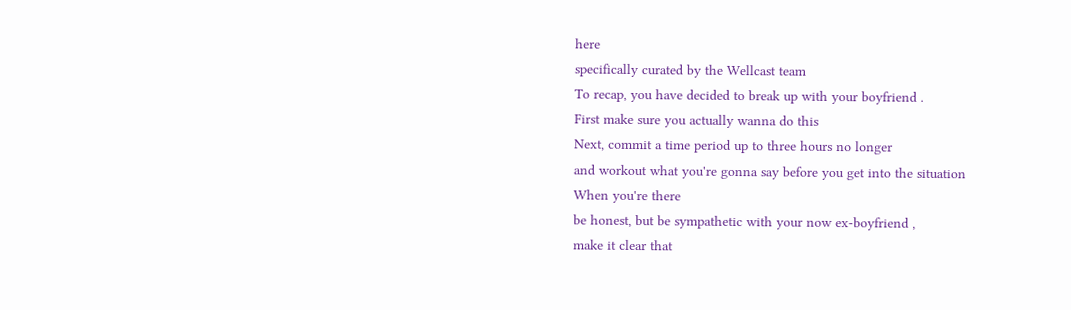here
specifically curated by the Wellcast team
To recap, you have decided to break up with your boyfriend .
First make sure you actually wanna do this
Next, commit a time period up to three hours no longer
and workout what you're gonna say before you get into the situation
When you're there
be honest, but be sympathetic with your now ex-boyfriend ,
make it clear that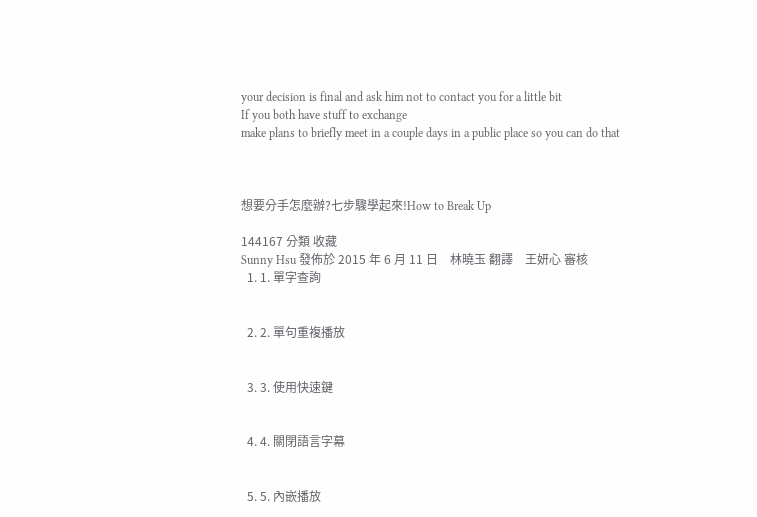your decision is final and ask him not to contact you for a little bit
If you both have stuff to exchange
make plans to briefly meet in a couple days in a public place so you can do that



想要分手怎麼辦?七步驟學起來!How to Break Up

144167 分類 收藏
Sunny Hsu 發佈於 2015 年 6 月 11 日    林曉玉 翻譯    王妍心 審核
  1. 1. 單字查詢


  2. 2. 單句重複播放


  3. 3. 使用快速鍵


  4. 4. 關閉語言字幕


  5. 5. 內嵌播放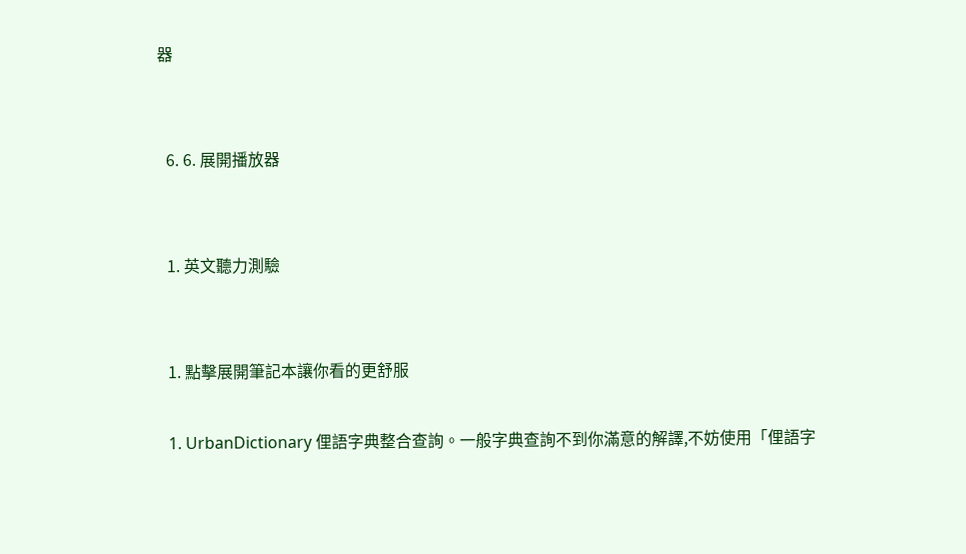器


  6. 6. 展開播放器


  1. 英文聽力測驗


  1. 點擊展開筆記本讓你看的更舒服

  1. UrbanDictionary 俚語字典整合查詢。一般字典查詢不到你滿意的解譯,不妨使用「俚語字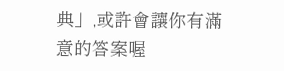典」,或許會讓你有滿意的答案喔